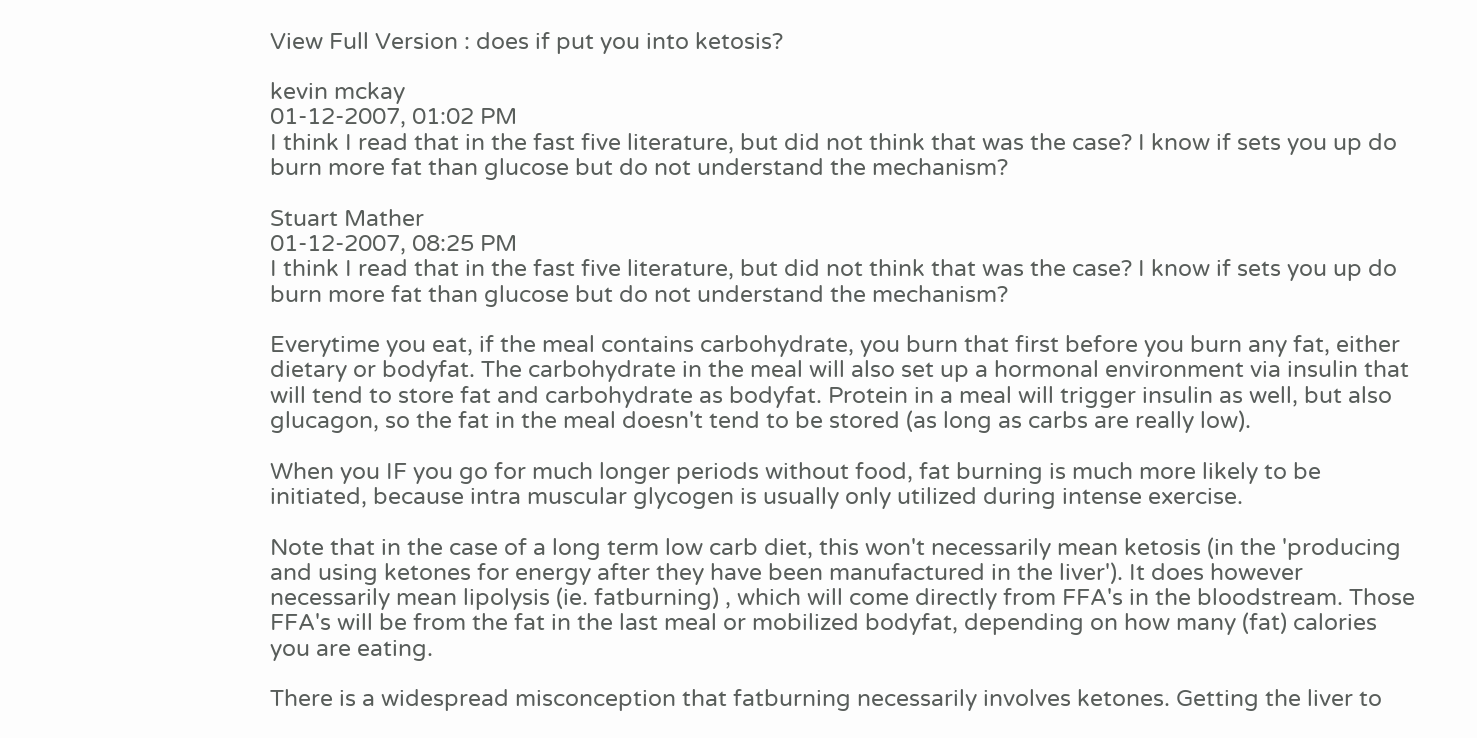View Full Version : does if put you into ketosis?

kevin mckay
01-12-2007, 01:02 PM
I think I read that in the fast five literature, but did not think that was the case? I know if sets you up do burn more fat than glucose but do not understand the mechanism?

Stuart Mather
01-12-2007, 08:25 PM
I think I read that in the fast five literature, but did not think that was the case? I know if sets you up do burn more fat than glucose but do not understand the mechanism?

Everytime you eat, if the meal contains carbohydrate, you burn that first before you burn any fat, either dietary or bodyfat. The carbohydrate in the meal will also set up a hormonal environment via insulin that will tend to store fat and carbohydrate as bodyfat. Protein in a meal will trigger insulin as well, but also glucagon, so the fat in the meal doesn't tend to be stored (as long as carbs are really low).

When you IF you go for much longer periods without food, fat burning is much more likely to be initiated, because intra muscular glycogen is usually only utilized during intense exercise.

Note that in the case of a long term low carb diet, this won't necessarily mean ketosis (in the 'producing and using ketones for energy after they have been manufactured in the liver'). It does however necessarily mean lipolysis (ie. fatburning) , which will come directly from FFA's in the bloodstream. Those FFA's will be from the fat in the last meal or mobilized bodyfat, depending on how many (fat) calories you are eating.

There is a widespread misconception that fatburning necessarily involves ketones. Getting the liver to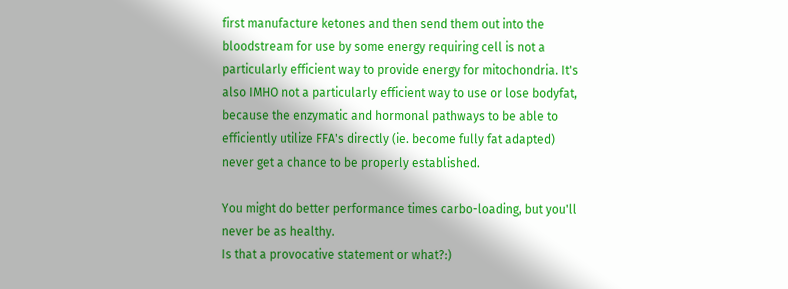first manufacture ketones and then send them out into the bloodstream for use by some energy requiring cell is not a particularly efficient way to provide energy for mitochondria. It's also IMHO not a particularly efficient way to use or lose bodyfat, because the enzymatic and hormonal pathways to be able to efficiently utilize FFA's directly (ie. become fully fat adapted) never get a chance to be properly established.

You might do better performance times carbo-loading, but you'll never be as healthy.
Is that a provocative statement or what?:)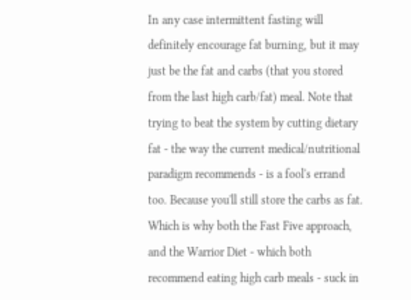In any case intermittent fasting will definitely encourage fat burning, but it may just be the fat and carbs (that you stored from the last high carb/fat) meal. Note that trying to beat the system by cutting dietary fat - the way the current medical/nutritional paradigm recommends - is a fool's errand too. Because you'll still store the carbs as fat. Which is why both the Fast Five approach, and the Warrior Diet - which both recommend eating high carb meals - suck in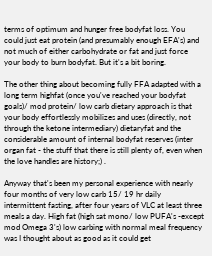terms of optimum and hunger free bodyfat loss. You could just eat protein (and presumably enough EFA's) and not much of either carbohydrate or fat and just force your body to burn bodyfat. But it's a bit boring.

The other thing about becoming fully FFA adapted with a long term highfat (once you've reached your bodyfat goals)/ mod protein/ low carb dietary approach is that your body effortlessly mobilizes and uses (directly, not through the ketone intermediary) dietaryfat and the considerable amount of internal bodyfat reserves (inter organ fat - the stuff that there is still plenty of, even when the love handles are history;) .

Anyway that's been my personal experience with nearly four months of very low carb 15/ 19 hr daily intermittent fasting, after four years of VLC at least three meals a day. High fat (high sat mono/ low PUFA's -except mod Omega 3's) low carbing with normal meal frequency was I thought about as good as it could get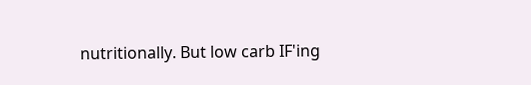nutritionally. But low carb IF'ing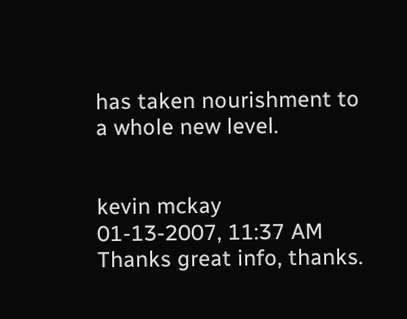has taken nourishment to a whole new level.


kevin mckay
01-13-2007, 11:37 AM
Thanks great info, thanks.